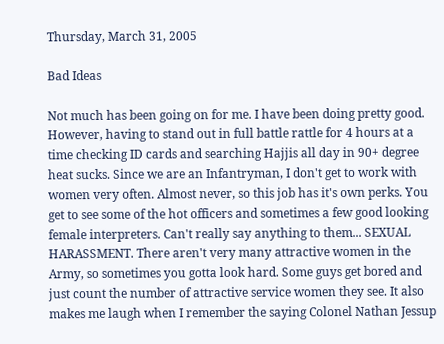Thursday, March 31, 2005

Bad Ideas

Not much has been going on for me. I have been doing pretty good. However, having to stand out in full battle rattle for 4 hours at a time checking ID cards and searching Hajjis all day in 90+ degree heat sucks. Since we are an Infantryman, I don't get to work with women very often. Almost never, so this job has it's own perks. You get to see some of the hot officers and sometimes a few good looking female interpreters. Can't really say anything to them... SEXUAL HARASSMENT. There aren't very many attractive women in the Army, so sometimes you gotta look hard. Some guys get bored and just count the number of attractive service women they see. It also makes me laugh when I remember the saying Colonel Nathan Jessup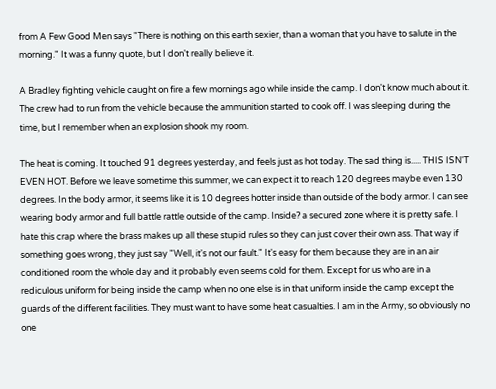from A Few Good Men says "There is nothing on this earth sexier, than a woman that you have to salute in the morning." It was a funny quote, but I don't really believe it.

A Bradley fighting vehicle caught on fire a few mornings ago while inside the camp. I don't know much about it. The crew had to run from the vehicle because the ammunition started to cook off. I was sleeping during the time, but I remember when an explosion shook my room.

The heat is coming. It touched 91 degrees yesterday, and feels just as hot today. The sad thing is..... THIS ISN'T EVEN HOT. Before we leave sometime this summer, we can expect it to reach 120 degrees maybe even 130 degrees. In the body armor, it seems like it is 10 degrees hotter inside than outside of the body armor. I can see wearing body armor and full battle rattle outside of the camp. Inside? a secured zone where it is pretty safe. I hate this crap where the brass makes up all these stupid rules so they can just cover their own ass. That way if something goes wrong, they just say "Well, it's not our fault." It's easy for them because they are in an air conditioned room the whole day and it probably even seems cold for them. Except for us who are in a rediculous uniform for being inside the camp when no one else is in that uniform inside the camp except the guards of the different facilities. They must want to have some heat casualties. I am in the Army, so obviously no one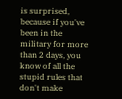is surprised, because if you've been in the military for more than 2 days, you know of all the stupid rules that don't make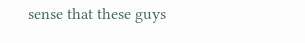sense that these guys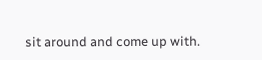sit around and come up with.